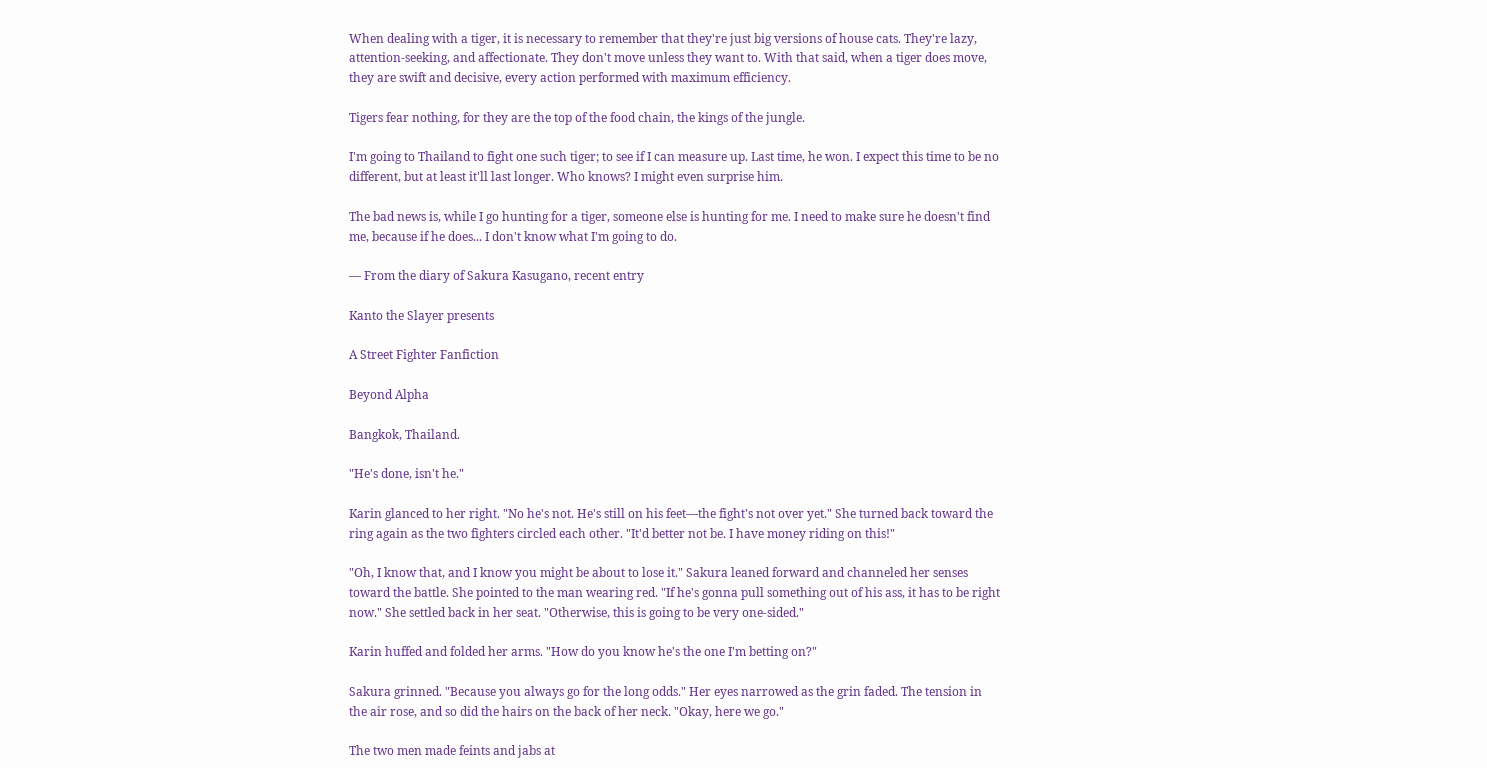When dealing with a tiger, it is necessary to remember that they're just big versions of house cats. They're lazy, attention-seeking, and affectionate. They don't move unless they want to. With that said, when a tiger does move, they are swift and decisive, every action performed with maximum efficiency.

Tigers fear nothing, for they are the top of the food chain, the kings of the jungle.

I'm going to Thailand to fight one such tiger; to see if I can measure up. Last time, he won. I expect this time to be no different, but at least it'll last longer. Who knows? I might even surprise him.

The bad news is, while I go hunting for a tiger, someone else is hunting for me. I need to make sure he doesn't find me, because if he does... I don't know what I'm going to do.

— From the diary of Sakura Kasugano, recent entry

Kanto the Slayer presents

A Street Fighter Fanfiction

Beyond Alpha

Bangkok, Thailand.

"He's done, isn't he."

Karin glanced to her right. "No he's not. He's still on his feet—the fight's not over yet." She turned back toward the ring again as the two fighters circled each other. "It'd better not be. I have money riding on this!"

"Oh, I know that, and I know you might be about to lose it." Sakura leaned forward and channeled her senses toward the battle. She pointed to the man wearing red. "If he's gonna pull something out of his ass, it has to be right now." She settled back in her seat. "Otherwise, this is going to be very one-sided."

Karin huffed and folded her arms. "How do you know he's the one I'm betting on?"

Sakura grinned. "Because you always go for the long odds." Her eyes narrowed as the grin faded. The tension in the air rose, and so did the hairs on the back of her neck. "Okay, here we go."

The two men made feints and jabs at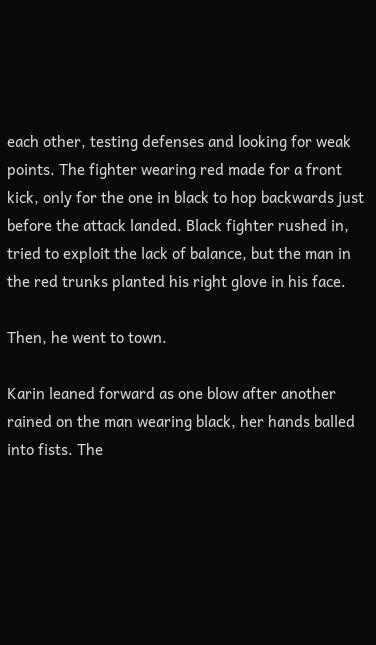each other, testing defenses and looking for weak points. The fighter wearing red made for a front kick, only for the one in black to hop backwards just before the attack landed. Black fighter rushed in, tried to exploit the lack of balance, but the man in the red trunks planted his right glove in his face.

Then, he went to town.

Karin leaned forward as one blow after another rained on the man wearing black, her hands balled into fists. The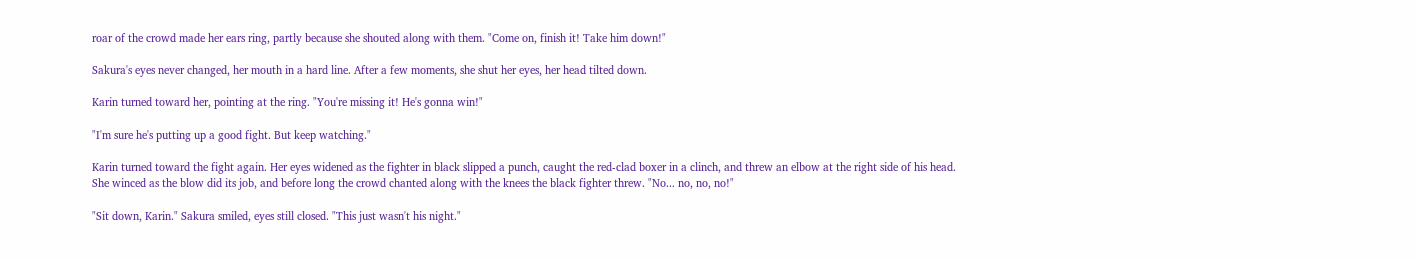roar of the crowd made her ears ring, partly because she shouted along with them. "Come on, finish it! Take him down!"

Sakura's eyes never changed, her mouth in a hard line. After a few moments, she shut her eyes, her head tilted down.

Karin turned toward her, pointing at the ring. "You're missing it! He's gonna win!"

"I'm sure he's putting up a good fight. But keep watching."

Karin turned toward the fight again. Her eyes widened as the fighter in black slipped a punch, caught the red-clad boxer in a clinch, and threw an elbow at the right side of his head. She winced as the blow did its job, and before long the crowd chanted along with the knees the black fighter threw. "No... no, no, no!"

"Sit down, Karin." Sakura smiled, eyes still closed. "This just wasn't his night."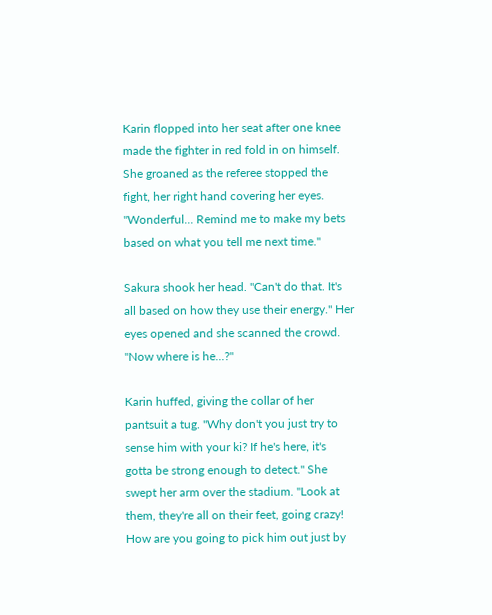Karin flopped into her seat after one knee made the fighter in red fold in on himself. She groaned as the referee stopped the fight, her right hand covering her eyes. "Wonderful... Remind me to make my bets based on what you tell me next time."

Sakura shook her head. "Can't do that. It's all based on how they use their energy." Her eyes opened and she scanned the crowd. "Now where is he...?"

Karin huffed, giving the collar of her pantsuit a tug. "Why don't you just try to sense him with your ki? If he's here, it's gotta be strong enough to detect." She swept her arm over the stadium. "Look at them, they're all on their feet, going crazy! How are you going to pick him out just by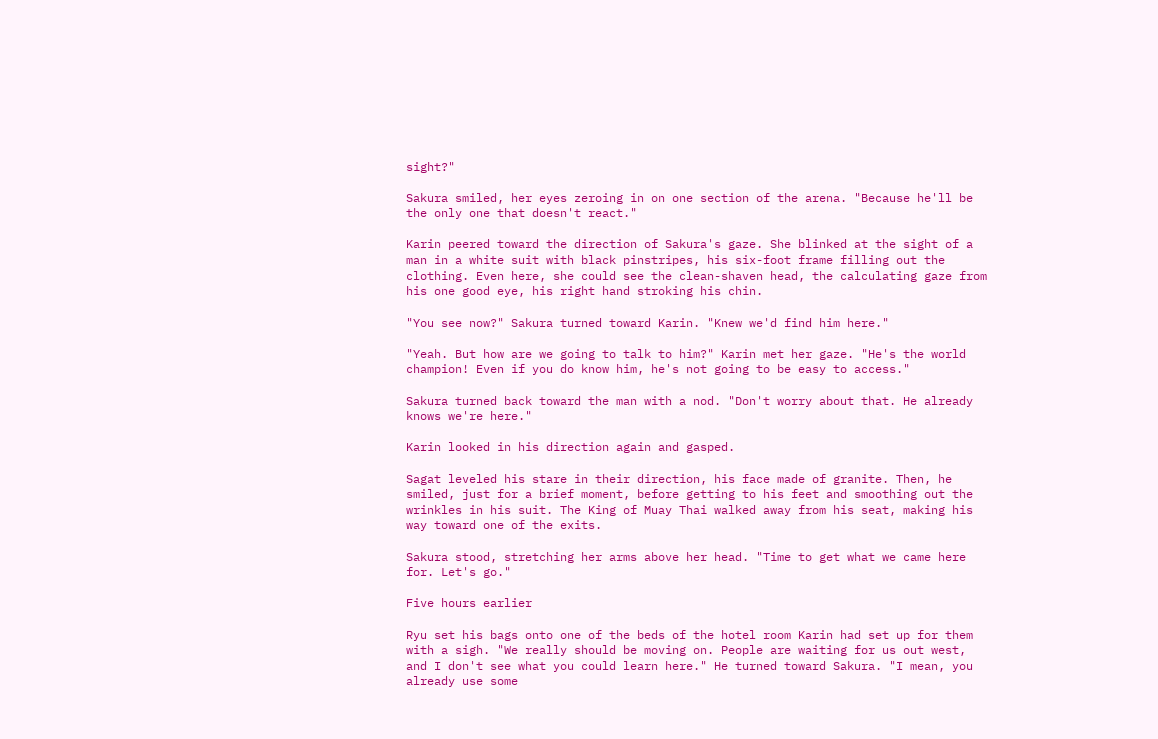sight?"

Sakura smiled, her eyes zeroing in on one section of the arena. "Because he'll be the only one that doesn't react."

Karin peered toward the direction of Sakura's gaze. She blinked at the sight of a man in a white suit with black pinstripes, his six-foot frame filling out the clothing. Even here, she could see the clean-shaven head, the calculating gaze from his one good eye, his right hand stroking his chin.

"You see now?" Sakura turned toward Karin. "Knew we'd find him here."

"Yeah. But how are we going to talk to him?" Karin met her gaze. "He's the world champion! Even if you do know him, he's not going to be easy to access."

Sakura turned back toward the man with a nod. "Don't worry about that. He already knows we're here."

Karin looked in his direction again and gasped.

Sagat leveled his stare in their direction, his face made of granite. Then, he smiled, just for a brief moment, before getting to his feet and smoothing out the wrinkles in his suit. The King of Muay Thai walked away from his seat, making his way toward one of the exits.

Sakura stood, stretching her arms above her head. "Time to get what we came here for. Let's go."

Five hours earlier

Ryu set his bags onto one of the beds of the hotel room Karin had set up for them with a sigh. "We really should be moving on. People are waiting for us out west, and I don't see what you could learn here." He turned toward Sakura. "I mean, you already use some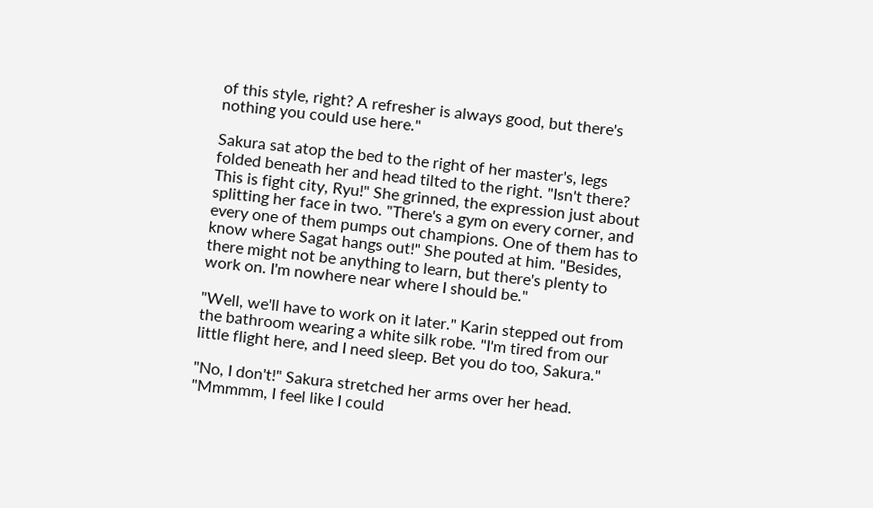of this style, right? A refresher is always good, but there's nothing you could use here."

Sakura sat atop the bed to the right of her master's, legs folded beneath her and head tilted to the right. "Isn't there? This is fight city, Ryu!" She grinned, the expression just about splitting her face in two. "There's a gym on every corner, and every one of them pumps out champions. One of them has to know where Sagat hangs out!" She pouted at him. "Besides, there might not be anything to learn, but there's plenty to work on. I'm nowhere near where I should be."

"Well, we'll have to work on it later." Karin stepped out from the bathroom wearing a white silk robe. "I'm tired from our little flight here, and I need sleep. Bet you do too, Sakura."

"No, I don't!" Sakura stretched her arms over her head. "Mmmmm, I feel like I could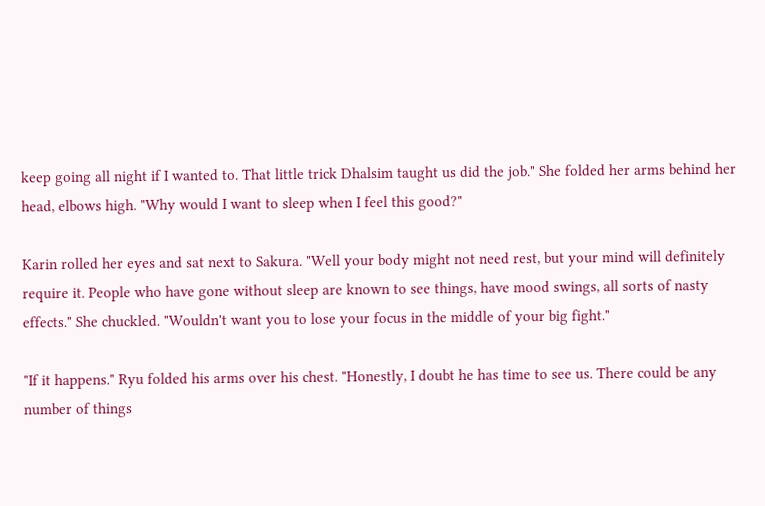keep going all night if I wanted to. That little trick Dhalsim taught us did the job." She folded her arms behind her head, elbows high. "Why would I want to sleep when I feel this good?"

Karin rolled her eyes and sat next to Sakura. "Well your body might not need rest, but your mind will definitely require it. People who have gone without sleep are known to see things, have mood swings, all sorts of nasty effects." She chuckled. "Wouldn't want you to lose your focus in the middle of your big fight."

"If it happens." Ryu folded his arms over his chest. "Honestly, I doubt he has time to see us. There could be any number of things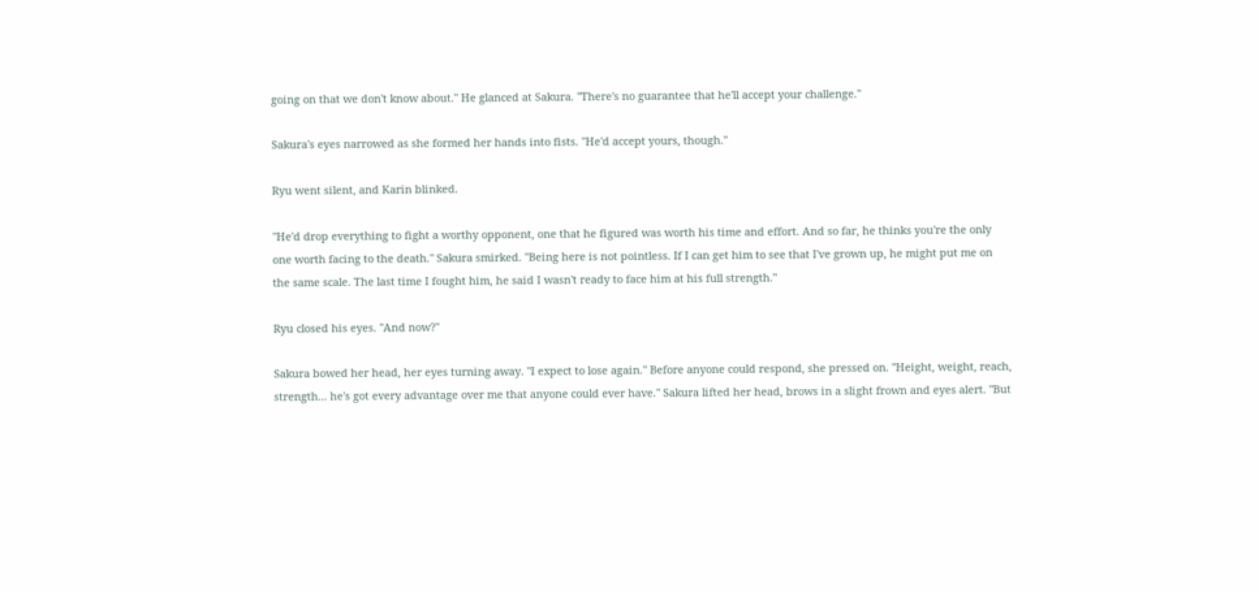going on that we don't know about." He glanced at Sakura. "There's no guarantee that he'll accept your challenge."

Sakura's eyes narrowed as she formed her hands into fists. "He'd accept yours, though."

Ryu went silent, and Karin blinked.

"He'd drop everything to fight a worthy opponent, one that he figured was worth his time and effort. And so far, he thinks you're the only one worth facing to the death." Sakura smirked. "Being here is not pointless. If I can get him to see that I've grown up, he might put me on the same scale. The last time I fought him, he said I wasn't ready to face him at his full strength."

Ryu closed his eyes. "And now?"

Sakura bowed her head, her eyes turning away. "I expect to lose again." Before anyone could respond, she pressed on. "Height, weight, reach, strength... he's got every advantage over me that anyone could ever have." Sakura lifted her head, brows in a slight frown and eyes alert. "But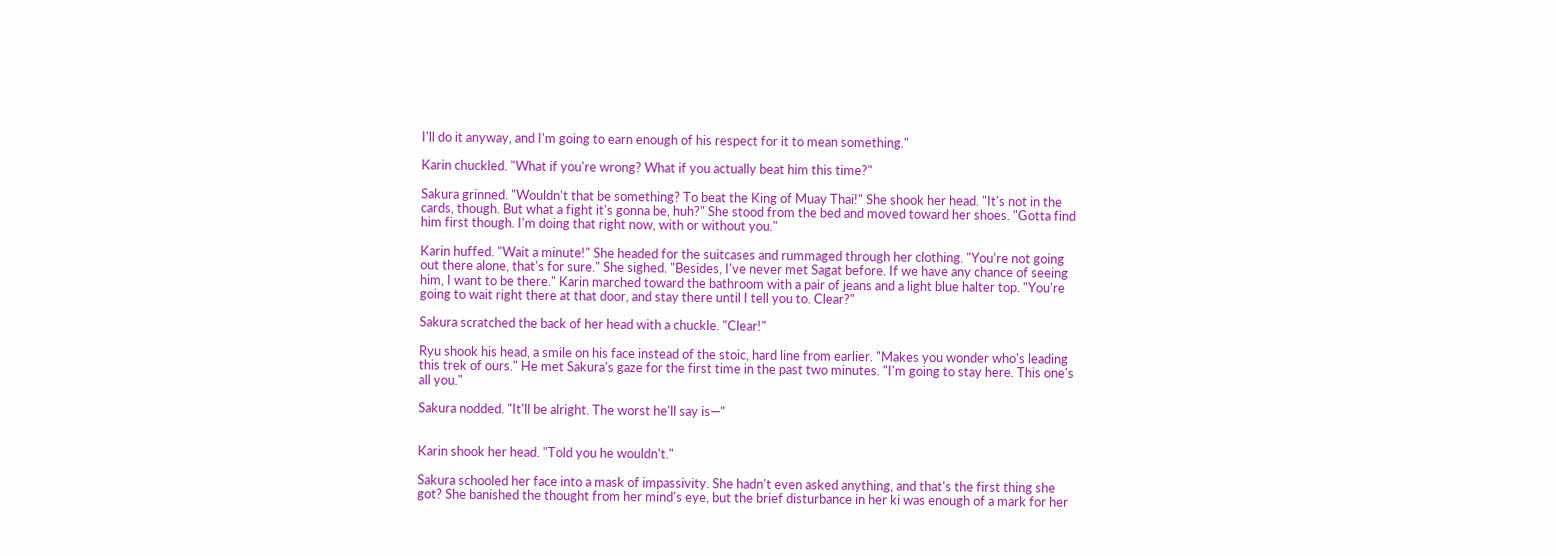I'll do it anyway, and I'm going to earn enough of his respect for it to mean something."

Karin chuckled. "What if you're wrong? What if you actually beat him this time?"

Sakura grinned. "Wouldn't that be something? To beat the King of Muay Thai!" She shook her head. "It's not in the cards, though. But what a fight it's gonna be, huh?" She stood from the bed and moved toward her shoes. "Gotta find him first though. I'm doing that right now, with or without you."

Karin huffed. "Wait a minute!" She headed for the suitcases and rummaged through her clothing. "You're not going out there alone, that's for sure." She sighed. "Besides, I've never met Sagat before. If we have any chance of seeing him, I want to be there." Karin marched toward the bathroom with a pair of jeans and a light blue halter top. "You're going to wait right there at that door, and stay there until I tell you to. Clear?"

Sakura scratched the back of her head with a chuckle. "Clear!"

Ryu shook his head, a smile on his face instead of the stoic, hard line from earlier. "Makes you wonder who's leading this trek of ours." He met Sakura's gaze for the first time in the past two minutes. "I'm going to stay here. This one's all you."

Sakura nodded. "It'll be alright. The worst he'll say is—"


Karin shook her head. "Told you he wouldn't."

Sakura schooled her face into a mask of impassivity. She hadn't even asked anything, and that's the first thing she got? She banished the thought from her mind's eye, but the brief disturbance in her ki was enough of a mark for her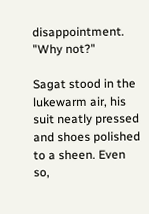disappointment. "Why not?"

Sagat stood in the lukewarm air, his suit neatly pressed and shoes polished to a sheen. Even so,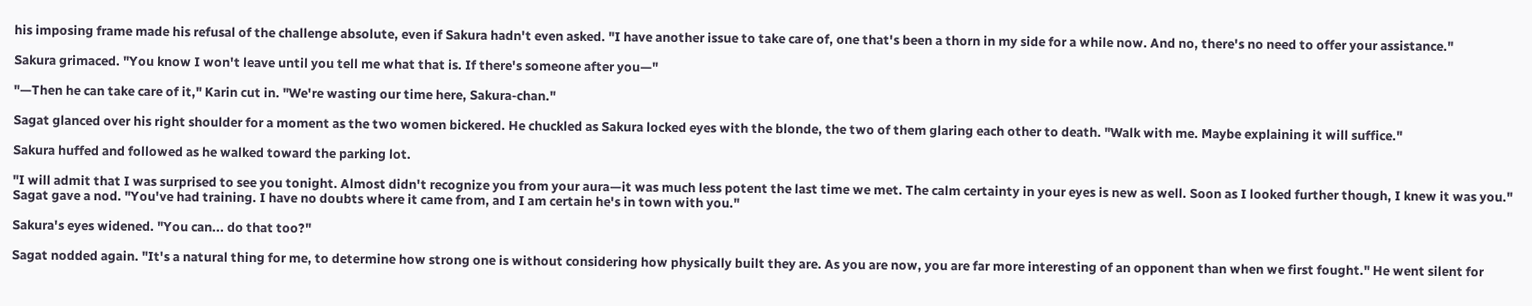his imposing frame made his refusal of the challenge absolute, even if Sakura hadn't even asked. "I have another issue to take care of, one that's been a thorn in my side for a while now. And no, there's no need to offer your assistance."

Sakura grimaced. "You know I won't leave until you tell me what that is. If there's someone after you—"

"—Then he can take care of it," Karin cut in. "We're wasting our time here, Sakura-chan."

Sagat glanced over his right shoulder for a moment as the two women bickered. He chuckled as Sakura locked eyes with the blonde, the two of them glaring each other to death. "Walk with me. Maybe explaining it will suffice."

Sakura huffed and followed as he walked toward the parking lot.

"I will admit that I was surprised to see you tonight. Almost didn't recognize you from your aura—it was much less potent the last time we met. The calm certainty in your eyes is new as well. Soon as I looked further though, I knew it was you." Sagat gave a nod. "You've had training. I have no doubts where it came from, and I am certain he's in town with you."

Sakura's eyes widened. "You can... do that too?"

Sagat nodded again. "It's a natural thing for me, to determine how strong one is without considering how physically built they are. As you are now, you are far more interesting of an opponent than when we first fought." He went silent for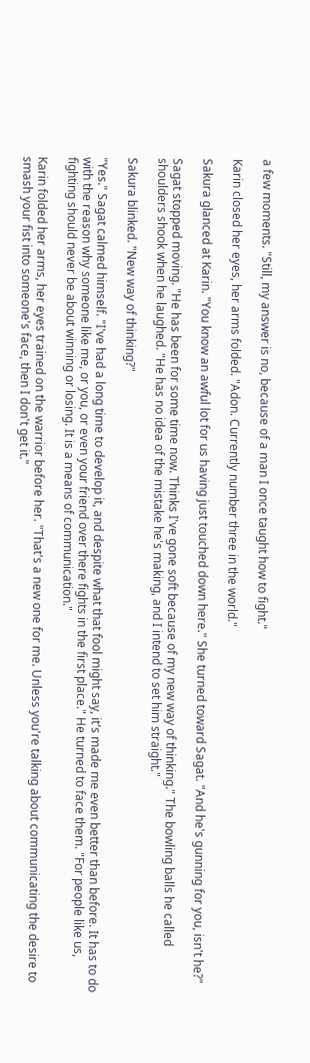a few moments. "Still, my answer is no, because of a man I once taught how to fight."

Karin closed her eyes, her arms folded. "Adon. Currently number three in the world."

Sakura glanced at Karin. "You know an awful lot for us having just touched down here." She turned toward Sagat. "And he's gunning for you, isn't he?"

Sagat stopped moving. "He has been for some time now. Thinks I've gone soft because of my new way of thinking." The bowling balls he called shoulders shook when he laughed. "He has no idea of the mistake he's making, and I intend to set him straight."

Sakura blinked. "New way of thinking?"

"Yes." Sagat calmed himself. "I've had a long time to develop it, and despite what that fool might say, it's made me even better than before. It has to do with the reason why someone like me, or you, or even your friend over there fights in the first place." He turned to face them. "For people like us, fighting should never be about winning or losing. It is a means of communication."

Karin folded her arms, her eyes trained on the warrior before her. "That's a new one for me. Unless you're talking about communicating the desire to smash your fist into someone's face, then I don't get it."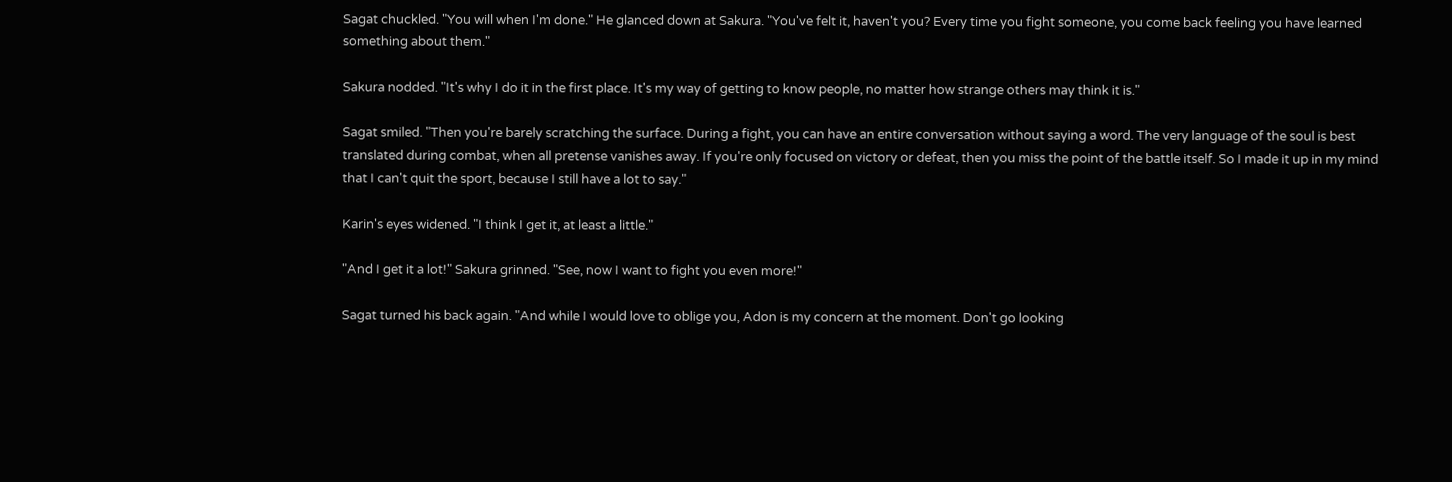Sagat chuckled. "You will when I'm done." He glanced down at Sakura. "You've felt it, haven't you? Every time you fight someone, you come back feeling you have learned something about them."

Sakura nodded. "It's why I do it in the first place. It's my way of getting to know people, no matter how strange others may think it is."

Sagat smiled. "Then you're barely scratching the surface. During a fight, you can have an entire conversation without saying a word. The very language of the soul is best translated during combat, when all pretense vanishes away. If you're only focused on victory or defeat, then you miss the point of the battle itself. So I made it up in my mind that I can't quit the sport, because I still have a lot to say."

Karin's eyes widened. "I think I get it, at least a little."

"And I get it a lot!" Sakura grinned. "See, now I want to fight you even more!"

Sagat turned his back again. "And while I would love to oblige you, Adon is my concern at the moment. Don't go looking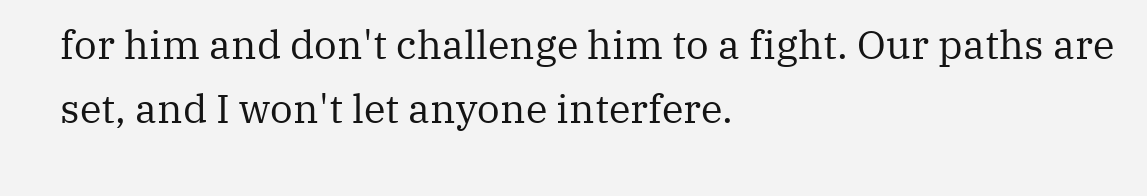for him and don't challenge him to a fight. Our paths are set, and I won't let anyone interfere.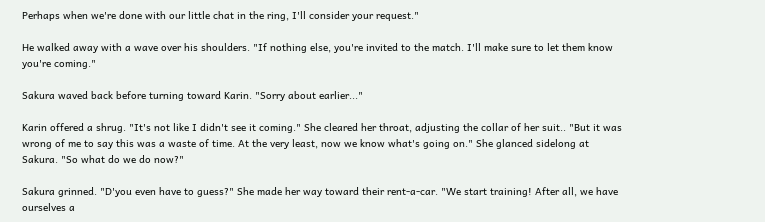Perhaps when we're done with our little chat in the ring, I'll consider your request."

He walked away with a wave over his shoulders. "If nothing else, you're invited to the match. I'll make sure to let them know you're coming."

Sakura waved back before turning toward Karin. "Sorry about earlier..."

Karin offered a shrug. "It's not like I didn't see it coming." She cleared her throat, adjusting the collar of her suit.. "But it was wrong of me to say this was a waste of time. At the very least, now we know what's going on." She glanced sidelong at Sakura. "So what do we do now?"

Sakura grinned. "D'you even have to guess?" She made her way toward their rent-a-car. "We start training! After all, we have ourselves a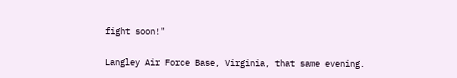fight soon!"

Langley Air Force Base, Virginia, that same evening.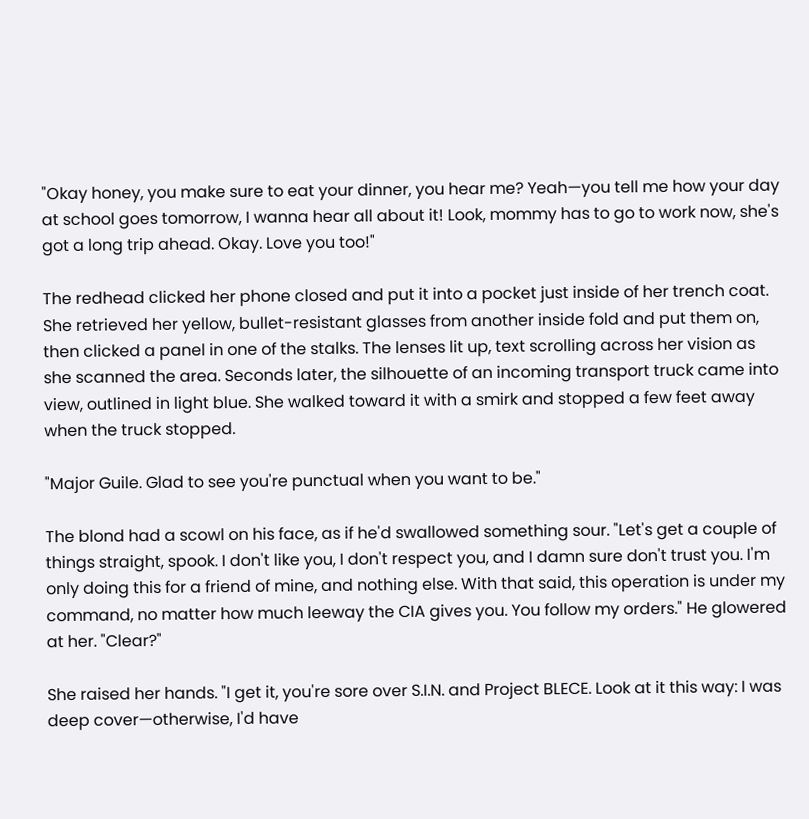"Okay honey, you make sure to eat your dinner, you hear me? Yeah—you tell me how your day at school goes tomorrow, I wanna hear all about it! Look, mommy has to go to work now, she's got a long trip ahead. Okay. Love you too!"

The redhead clicked her phone closed and put it into a pocket just inside of her trench coat. She retrieved her yellow, bullet-resistant glasses from another inside fold and put them on, then clicked a panel in one of the stalks. The lenses lit up, text scrolling across her vision as she scanned the area. Seconds later, the silhouette of an incoming transport truck came into view, outlined in light blue. She walked toward it with a smirk and stopped a few feet away when the truck stopped.

"Major Guile. Glad to see you're punctual when you want to be."

The blond had a scowl on his face, as if he'd swallowed something sour. "Let's get a couple of things straight, spook. I don't like you, I don't respect you, and I damn sure don't trust you. I'm only doing this for a friend of mine, and nothing else. With that said, this operation is under my command, no matter how much leeway the CIA gives you. You follow my orders." He glowered at her. "Clear?"

She raised her hands. "I get it, you're sore over S.I.N. and Project BLECE. Look at it this way: I was deep cover—otherwise, I'd have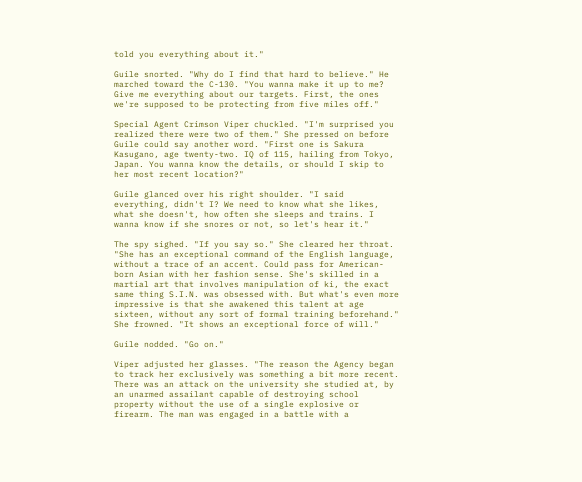told you everything about it."

Guile snorted. "Why do I find that hard to believe." He marched toward the C-130. "You wanna make it up to me? Give me everything about our targets. First, the ones we're supposed to be protecting from five miles off."

Special Agent Crimson Viper chuckled. "I'm surprised you realized there were two of them." She pressed on before Guile could say another word. "First one is Sakura Kasugano, age twenty-two. IQ of 115, hailing from Tokyo, Japan. You wanna know the details, or should I skip to her most recent location?"

Guile glanced over his right shoulder. "I said everything, didn't I? We need to know what she likes, what she doesn't, how often she sleeps and trains. I wanna know if she snores or not, so let's hear it."

The spy sighed. "If you say so." She cleared her throat. "She has an exceptional command of the English language, without a trace of an accent. Could pass for American-born Asian with her fashion sense. She's skilled in a martial art that involves manipulation of ki, the exact same thing S.I.N. was obsessed with. But what's even more impressive is that she awakened this talent at age sixteen, without any sort of formal training beforehand." She frowned. "It shows an exceptional force of will."

Guile nodded. "Go on."

Viper adjusted her glasses. "The reason the Agency began to track her exclusively was something a bit more recent. There was an attack on the university she studied at, by an unarmed assailant capable of destroying school property without the use of a single explosive or firearm. The man was engaged in a battle with a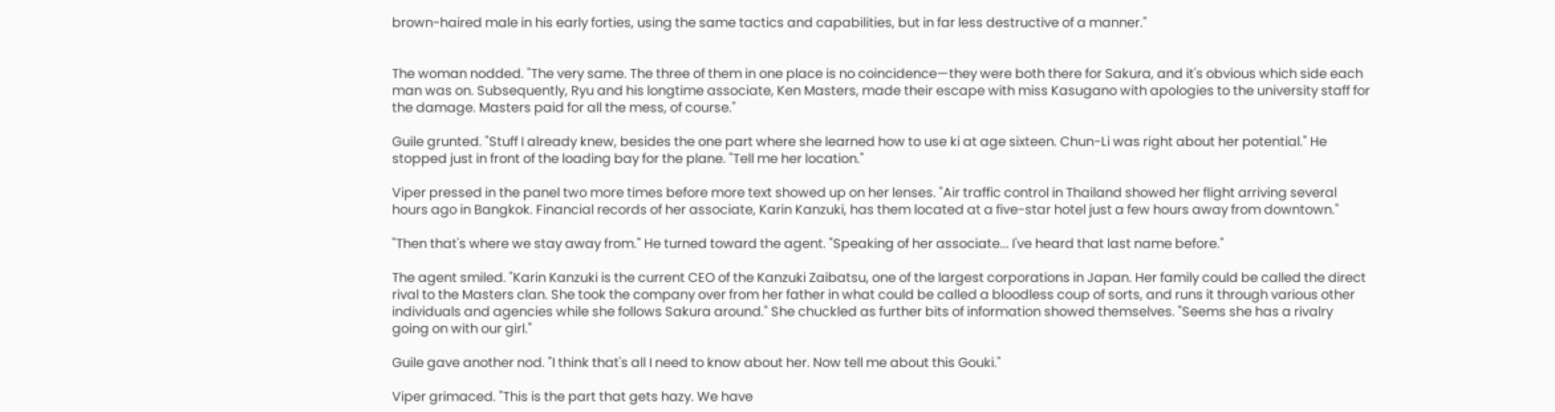brown-haired male in his early forties, using the same tactics and capabilities, but in far less destructive of a manner."


The woman nodded. "The very same. The three of them in one place is no coincidence—they were both there for Sakura, and it's obvious which side each man was on. Subsequently, Ryu and his longtime associate, Ken Masters, made their escape with miss Kasugano with apologies to the university staff for the damage. Masters paid for all the mess, of course."

Guile grunted. "Stuff I already knew, besides the one part where she learned how to use ki at age sixteen. Chun-Li was right about her potential." He stopped just in front of the loading bay for the plane. "Tell me her location."

Viper pressed in the panel two more times before more text showed up on her lenses. "Air traffic control in Thailand showed her flight arriving several hours ago in Bangkok. Financial records of her associate, Karin Kanzuki, has them located at a five-star hotel just a few hours away from downtown."

"Then that's where we stay away from." He turned toward the agent. "Speaking of her associate... I've heard that last name before."

The agent smiled. "Karin Kanzuki is the current CEO of the Kanzuki Zaibatsu, one of the largest corporations in Japan. Her family could be called the direct rival to the Masters clan. She took the company over from her father in what could be called a bloodless coup of sorts, and runs it through various other individuals and agencies while she follows Sakura around." She chuckled as further bits of information showed themselves. "Seems she has a rivalry going on with our girl."

Guile gave another nod. "I think that's all I need to know about her. Now tell me about this Gouki."

Viper grimaced. "This is the part that gets hazy. We have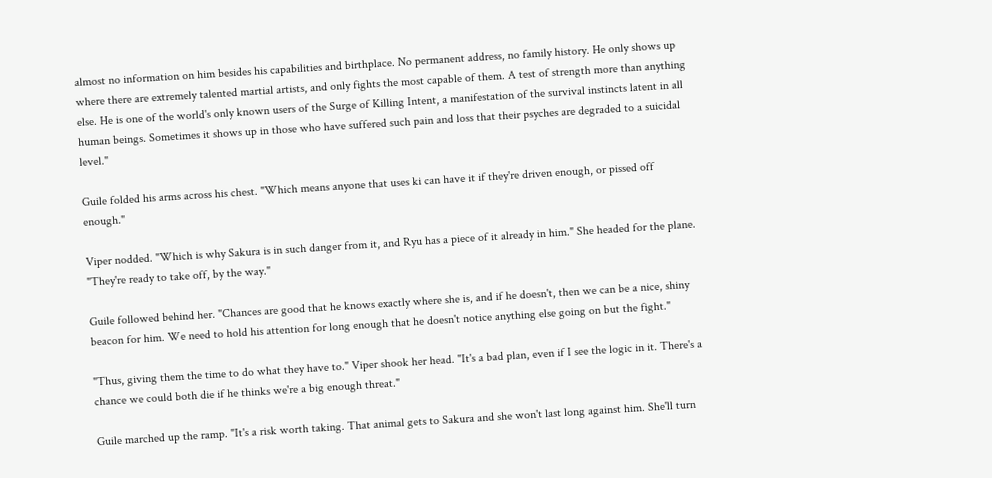almost no information on him besides his capabilities and birthplace. No permanent address, no family history. He only shows up where there are extremely talented martial artists, and only fights the most capable of them. A test of strength more than anything else. He is one of the world's only known users of the Surge of Killing Intent, a manifestation of the survival instincts latent in all human beings. Sometimes it shows up in those who have suffered such pain and loss that their psyches are degraded to a suicidal level."

Guile folded his arms across his chest. "Which means anyone that uses ki can have it if they're driven enough, or pissed off enough."

Viper nodded. "Which is why Sakura is in such danger from it, and Ryu has a piece of it already in him." She headed for the plane. "They're ready to take off, by the way."

Guile followed behind her. "Chances are good that he knows exactly where she is, and if he doesn't, then we can be a nice, shiny beacon for him. We need to hold his attention for long enough that he doesn't notice anything else going on but the fight."

"Thus, giving them the time to do what they have to." Viper shook her head. "It's a bad plan, even if I see the logic in it. There's a chance we could both die if he thinks we're a big enough threat."

Guile marched up the ramp. "It's a risk worth taking. That animal gets to Sakura and she won't last long against him. She'll turn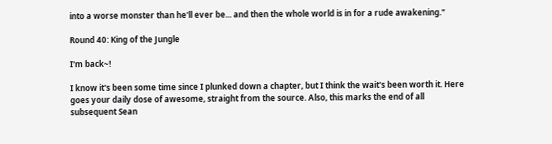into a worse monster than he'll ever be... and then the whole world is in for a rude awakening."

Round 40: King of the Jungle

I'm back~!

I know it's been some time since I plunked down a chapter, but I think the wait's been worth it. Here goes your daily dose of awesome, straight from the source. Also, this marks the end of all subsequent Sean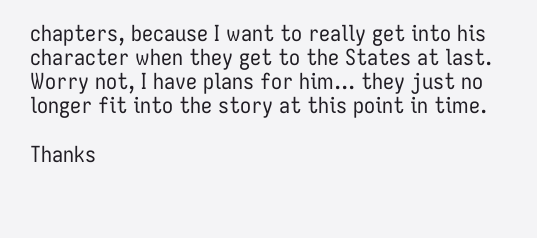chapters, because I want to really get into his character when they get to the States at last. Worry not, I have plans for him... they just no longer fit into the story at this point in time.

Thanks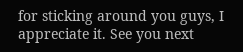for sticking around you guys, I appreciate it. See you next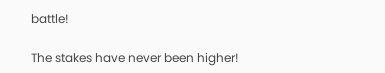battle!

The stakes have never been higher!